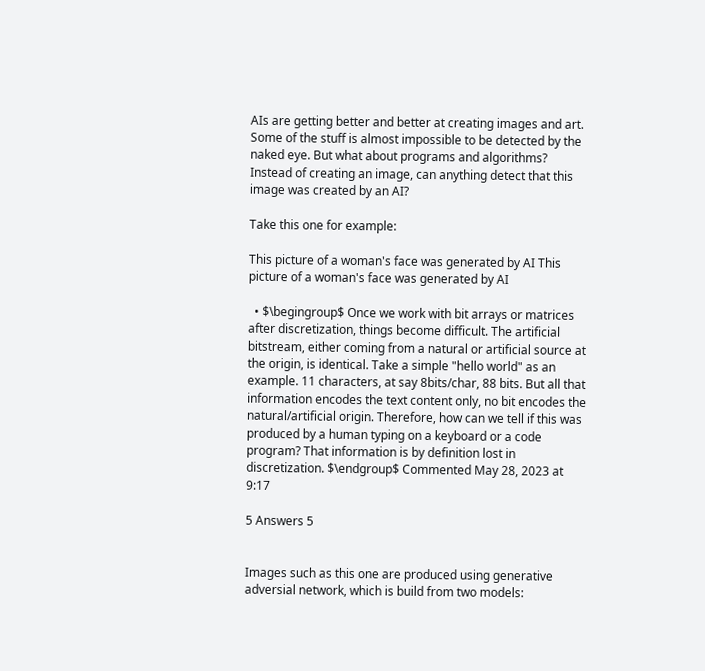AIs are getting better and better at creating images and art. Some of the stuff is almost impossible to be detected by the naked eye. But what about programs and algorithms? Instead of creating an image, can anything detect that this image was created by an AI?

Take this one for example:

This picture of a woman's face was generated by AI This picture of a woman's face was generated by AI

  • $\begingroup$ Once we work with bit arrays or matrices after discretization, things become difficult. The artificial bitstream, either coming from a natural or artificial source at the origin, is identical. Take a simple "hello world" as an example. 11 characters, at say 8bits/char, 88 bits. But all that information encodes the text content only, no bit encodes the natural/artificial origin. Therefore, how can we tell if this was produced by a human typing on a keyboard or a code program? That information is by definition lost in discretization. $\endgroup$ Commented May 28, 2023 at 9:17

5 Answers 5


Images such as this one are produced using generative adversial network, which is build from two models: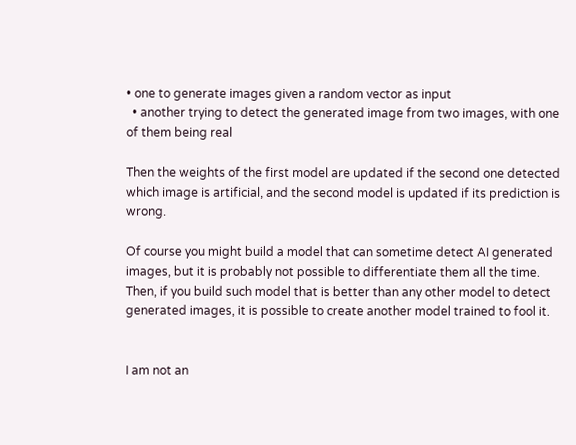• one to generate images given a random vector as input
  • another trying to detect the generated image from two images, with one of them being real

Then the weights of the first model are updated if the second one detected which image is artificial, and the second model is updated if its prediction is wrong.

Of course you might build a model that can sometime detect AI generated images, but it is probably not possible to differentiate them all the time. Then, if you build such model that is better than any other model to detect generated images, it is possible to create another model trained to fool it.


I am not an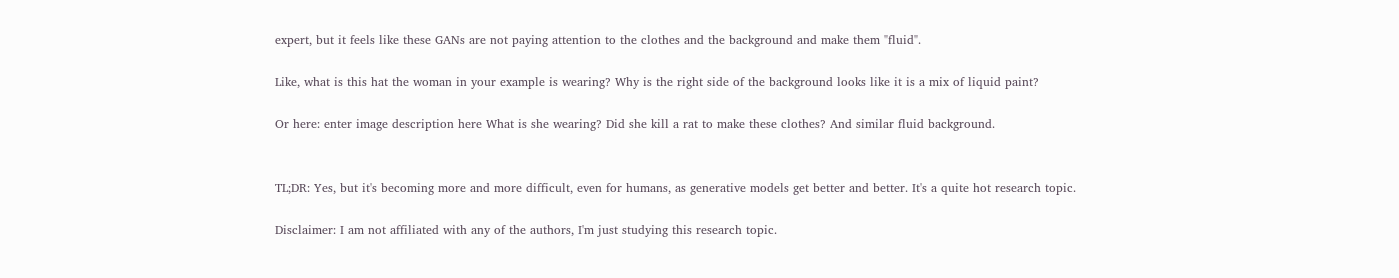expert, but it feels like these GANs are not paying attention to the clothes and the background and make them "fluid".

Like, what is this hat the woman in your example is wearing? Why is the right side of the background looks like it is a mix of liquid paint?

Or here: enter image description here What is she wearing? Did she kill a rat to make these clothes? And similar fluid background.


TL;DR: Yes, but it's becoming more and more difficult, even for humans, as generative models get better and better. It's a quite hot research topic.

Disclaimer: I am not affiliated with any of the authors, I'm just studying this research topic.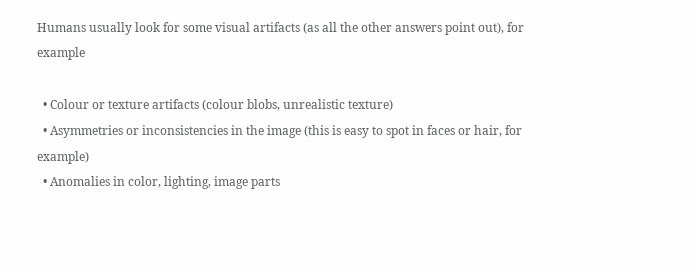Humans usually look for some visual artifacts (as all the other answers point out), for example

  • Colour or texture artifacts (colour blobs, unrealistic texture)
  • Asymmetries or inconsistencies in the image (this is easy to spot in faces or hair, for example)
  • Anomalies in color, lighting, image parts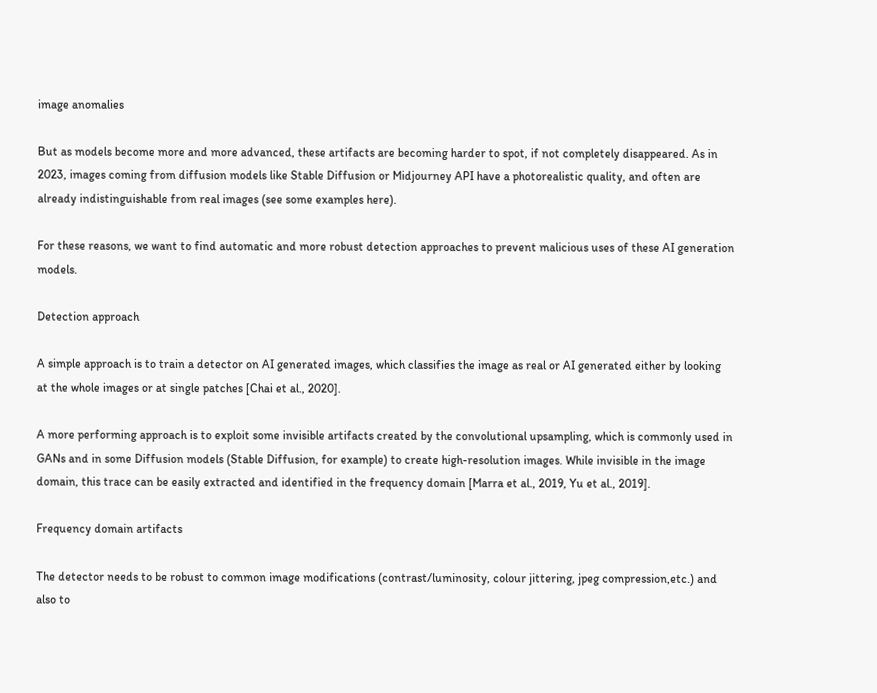image anomalies

But as models become more and more advanced, these artifacts are becoming harder to spot, if not completely disappeared. As in 2023, images coming from diffusion models like Stable Diffusion or Midjourney API have a photorealistic quality, and often are already indistinguishable from real images (see some examples here).

For these reasons, we want to find automatic and more robust detection approaches to prevent malicious uses of these AI generation models.

Detection approach

A simple approach is to train a detector on AI generated images, which classifies the image as real or AI generated either by looking at the whole images or at single patches [Chai et al., 2020].

A more performing approach is to exploit some invisible artifacts created by the convolutional upsampling, which is commonly used in GANs and in some Diffusion models (Stable Diffusion, for example) to create high-resolution images. While invisible in the image domain, this trace can be easily extracted and identified in the frequency domain [Marra et al., 2019, Yu et al., 2019].

Frequency domain artifacts

The detector needs to be robust to common image modifications (contrast/luminosity, colour jittering, jpeg compression,etc.) and also to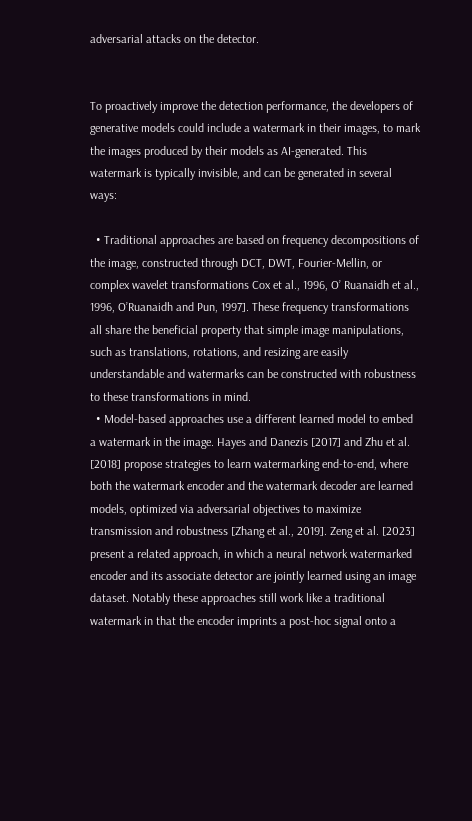adversarial attacks on the detector.


To proactively improve the detection performance, the developers of generative models could include a watermark in their images, to mark the images produced by their models as AI-generated. This watermark is typically invisible, and can be generated in several ways:

  • Traditional approaches are based on frequency decompositions of the image, constructed through DCT, DWT, Fourier-Mellin, or complex wavelet transformations Cox et al., 1996, O’ Ruanaidh et al., 1996, O’Ruanaidh and Pun, 1997]. These frequency transformations all share the beneficial property that simple image manipulations, such as translations, rotations, and resizing are easily understandable and watermarks can be constructed with robustness to these transformations in mind.
  • Model-based approaches use a different learned model to embed a watermark in the image. Hayes and Danezis [2017] and Zhu et al. [2018] propose strategies to learn watermarking end-to-end, where both the watermark encoder and the watermark decoder are learned models, optimized via adversarial objectives to maximize transmission and robustness [Zhang et al., 2019]. Zeng et al. [2023] present a related approach, in which a neural network watermarked encoder and its associate detector are jointly learned using an image dataset. Notably these approaches still work like a traditional watermark in that the encoder imprints a post-hoc signal onto a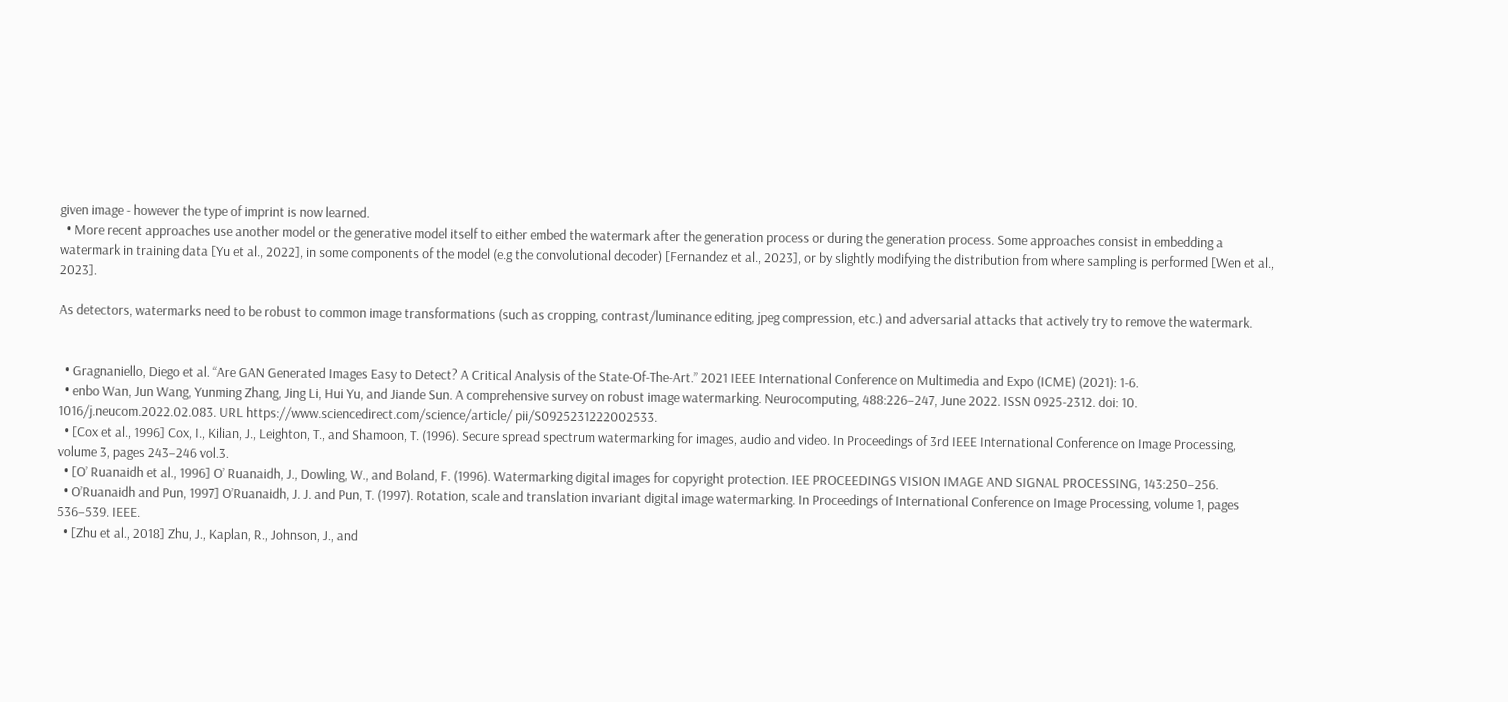given image - however the type of imprint is now learned.
  • More recent approaches use another model or the generative model itself to either embed the watermark after the generation process or during the generation process. Some approaches consist in embedding a watermark in training data [Yu et al., 2022], in some components of the model (e.g the convolutional decoder) [Fernandez et al., 2023], or by slightly modifying the distribution from where sampling is performed [Wen et al., 2023].

As detectors, watermarks need to be robust to common image transformations (such as cropping, contrast/luminance editing, jpeg compression, etc.) and adversarial attacks that actively try to remove the watermark.


  • Gragnaniello, Diego et al. “Are GAN Generated Images Easy to Detect? A Critical Analysis of the State-Of-The-Art.” 2021 IEEE International Conference on Multimedia and Expo (ICME) (2021): 1-6.
  • enbo Wan, Jun Wang, Yunming Zhang, Jing Li, Hui Yu, and Jiande Sun. A comprehensive survey on robust image watermarking. Neurocomputing, 488:226–247, June 2022. ISSN 0925-2312. doi: 10. 1016/j.neucom.2022.02.083. URL https://www.sciencedirect.com/science/article/ pii/S0925231222002533.
  • [Cox et al., 1996] Cox, I., Kilian, J., Leighton, T., and Shamoon, T. (1996). Secure spread spectrum watermarking for images, audio and video. In Proceedings of 3rd IEEE International Conference on Image Processing, volume 3, pages 243–246 vol.3.
  • [O’ Ruanaidh et al., 1996] O’ Ruanaidh, J., Dowling, W., and Boland, F. (1996). Watermarking digital images for copyright protection. IEE PROCEEDINGS VISION IMAGE AND SIGNAL PROCESSING, 143:250–256.
  • O’Ruanaidh and Pun, 1997] O’Ruanaidh, J. J. and Pun, T. (1997). Rotation, scale and translation invariant digital image watermarking. In Proceedings of International Conference on Image Processing, volume 1, pages 536–539. IEEE.
  • [Zhu et al., 2018] Zhu, J., Kaplan, R., Johnson, J., and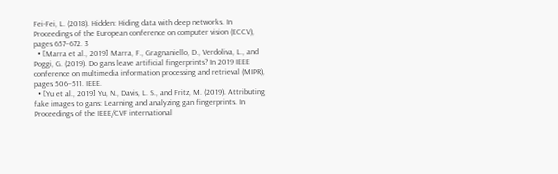Fei-Fei, L. (2018). Hidden: Hiding data with deep networks. In Proceedings of the European conference on computer vision (ECCV), pages 657–672. 3
  • [Marra et al., 2019] Marra, F., Gragnaniello, D., Verdoliva, L., and Poggi, G. (2019). Do gans leave artificial fingerprints? In 2019 IEEE conference on multimedia information processing and retrieval (MIPR), pages 506–511. IEEE.
  • [Yu et al., 2019] Yu, N., Davis, L. S., and Fritz, M. (2019). Attributing fake images to gans: Learning and analyzing gan fingerprints. In Proceedings of the IEEE/CVF international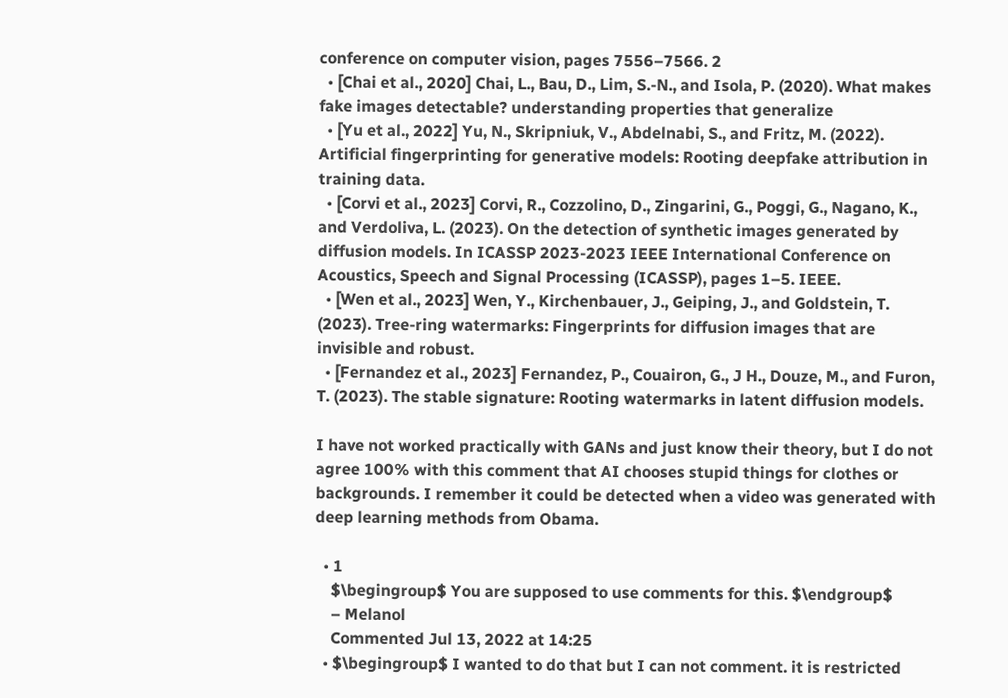conference on computer vision, pages 7556–7566. 2
  • [Chai et al., 2020] Chai, L., Bau, D., Lim, S.-N., and Isola, P. (2020). What makes fake images detectable? understanding properties that generalize
  • [Yu et al., 2022] Yu, N., Skripniuk, V., Abdelnabi, S., and Fritz, M. (2022). Artificial fingerprinting for generative models: Rooting deepfake attribution in training data.
  • [Corvi et al., 2023] Corvi, R., Cozzolino, D., Zingarini, G., Poggi, G., Nagano, K., and Verdoliva, L. (2023). On the detection of synthetic images generated by diffusion models. In ICASSP 2023-2023 IEEE International Conference on Acoustics, Speech and Signal Processing (ICASSP), pages 1–5. IEEE.
  • [Wen et al., 2023] Wen, Y., Kirchenbauer, J., Geiping, J., and Goldstein, T. (2023). Tree-ring watermarks: Fingerprints for diffusion images that are invisible and robust.
  • [Fernandez et al., 2023] Fernandez, P., Couairon, G., J H., Douze, M., and Furon, T. (2023). The stable signature: Rooting watermarks in latent diffusion models.

I have not worked practically with GANs and just know their theory, but I do not agree 100% with this comment that AI chooses stupid things for clothes or backgrounds. I remember it could be detected when a video was generated with deep learning methods from Obama.

  • 1
    $\begingroup$ You are supposed to use comments for this. $\endgroup$
    – Melanol
    Commented Jul 13, 2022 at 14:25
  • $\begingroup$ I wanted to do that but I can not comment. it is restricted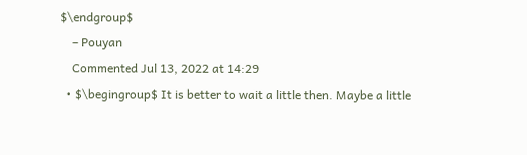$\endgroup$
    – Pouyan
    Commented Jul 13, 2022 at 14:29
  • $\begingroup$ It is better to wait a little then. Maybe a little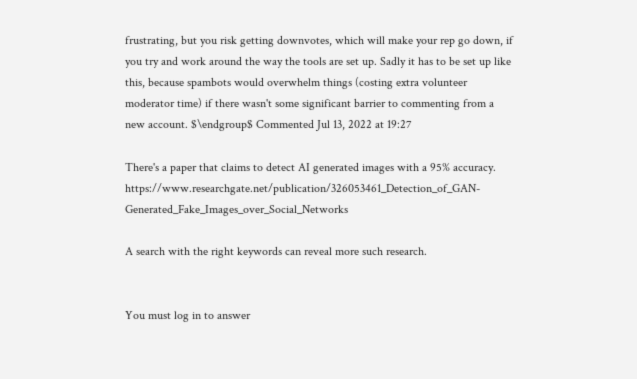frustrating, but you risk getting downvotes, which will make your rep go down, if you try and work around the way the tools are set up. Sadly it has to be set up like this, because spambots would overwhelm things (costing extra volunteer moderator time) if there wasn't some significant barrier to commenting from a new account. $\endgroup$ Commented Jul 13, 2022 at 19:27

There's a paper that claims to detect AI generated images with a 95% accuracy. https://www.researchgate.net/publication/326053461_Detection_of_GAN-Generated_Fake_Images_over_Social_Networks

A search with the right keywords can reveal more such research.


You must log in to answer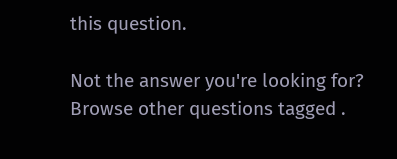this question.

Not the answer you're looking for? Browse other questions tagged .